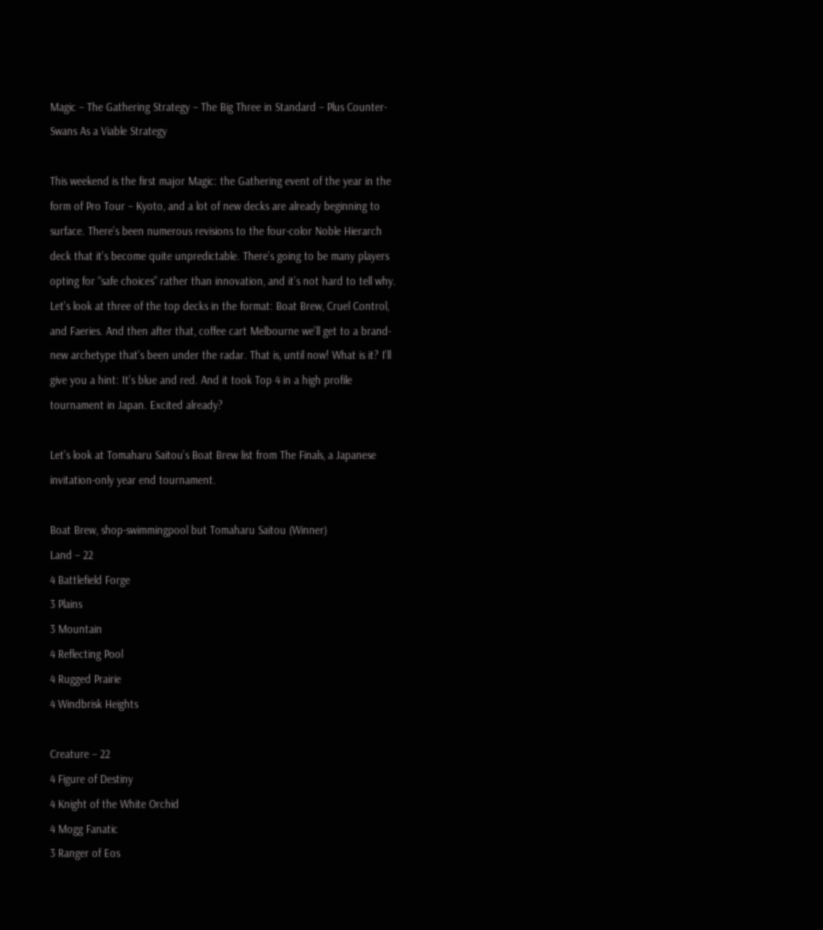Magic – The Gathering Strategy – The Big Three in Standard – Plus Counter-Swans As a Viable Strategy

This weekend is the first major Magic: the Gathering event of the year in the form of Pro Tour – Kyoto, and a lot of new decks are already beginning to surface. There’s been numerous revisions to the four-color Noble Hierarch deck that it’s become quite unpredictable. There’s going to be many players opting for “safe choices” rather than innovation, and it’s not hard to tell why. Let’s look at three of the top decks in the format: Boat Brew, Cruel Control, and Faeries. And then after that, coffee cart Melbourne we’ll get to a brand-new archetype that’s been under the radar. That is, until now! What is it? I’ll give you a hint: It’s blue and red. And it took Top 4 in a high profile tournament in Japan. Excited already?

Let’s look at Tomaharu Saitou’s Boat Brew list from The Finals, a Japanese invitation-only year end tournament.

Boat Brew, shop-swimmingpool but Tomaharu Saitou (Winner)
Land – 22
4 Battlefield Forge
3 Plains
3 Mountain
4 Reflecting Pool
4 Rugged Prairie
4 Windbrisk Heights

Creature – 22
4 Figure of Destiny
4 Knight of the White Orchid
4 Mogg Fanatic
3 Ranger of Eos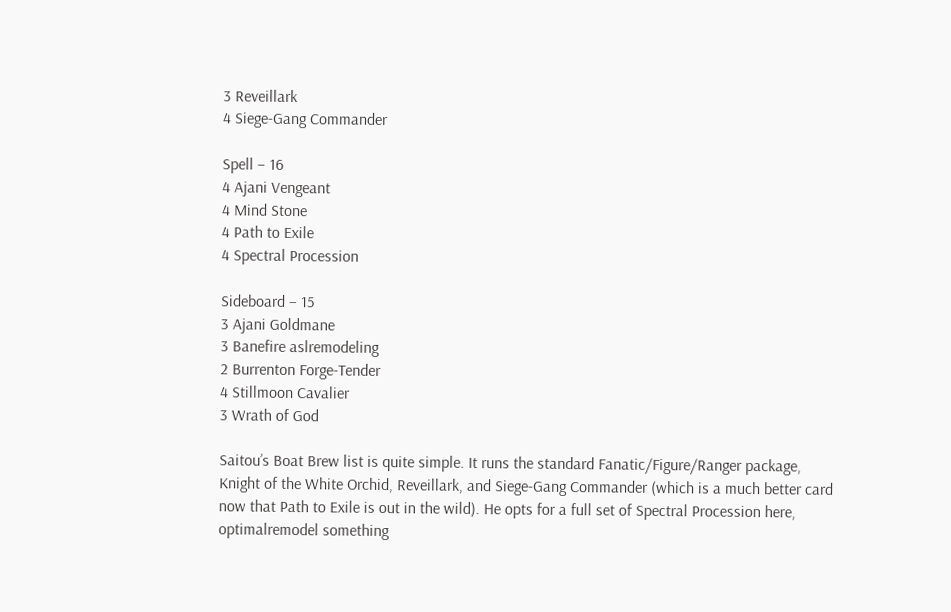3 Reveillark
4 Siege-Gang Commander

Spell – 16
4 Ajani Vengeant
4 Mind Stone
4 Path to Exile
4 Spectral Procession

Sideboard – 15
3 Ajani Goldmane
3 Banefire aslremodeling
2 Burrenton Forge-Tender
4 Stillmoon Cavalier
3 Wrath of God

Saitou’s Boat Brew list is quite simple. It runs the standard Fanatic/Figure/Ranger package, Knight of the White Orchid, Reveillark, and Siege-Gang Commander (which is a much better card now that Path to Exile is out in the wild). He opts for a full set of Spectral Procession here, optimalremodel something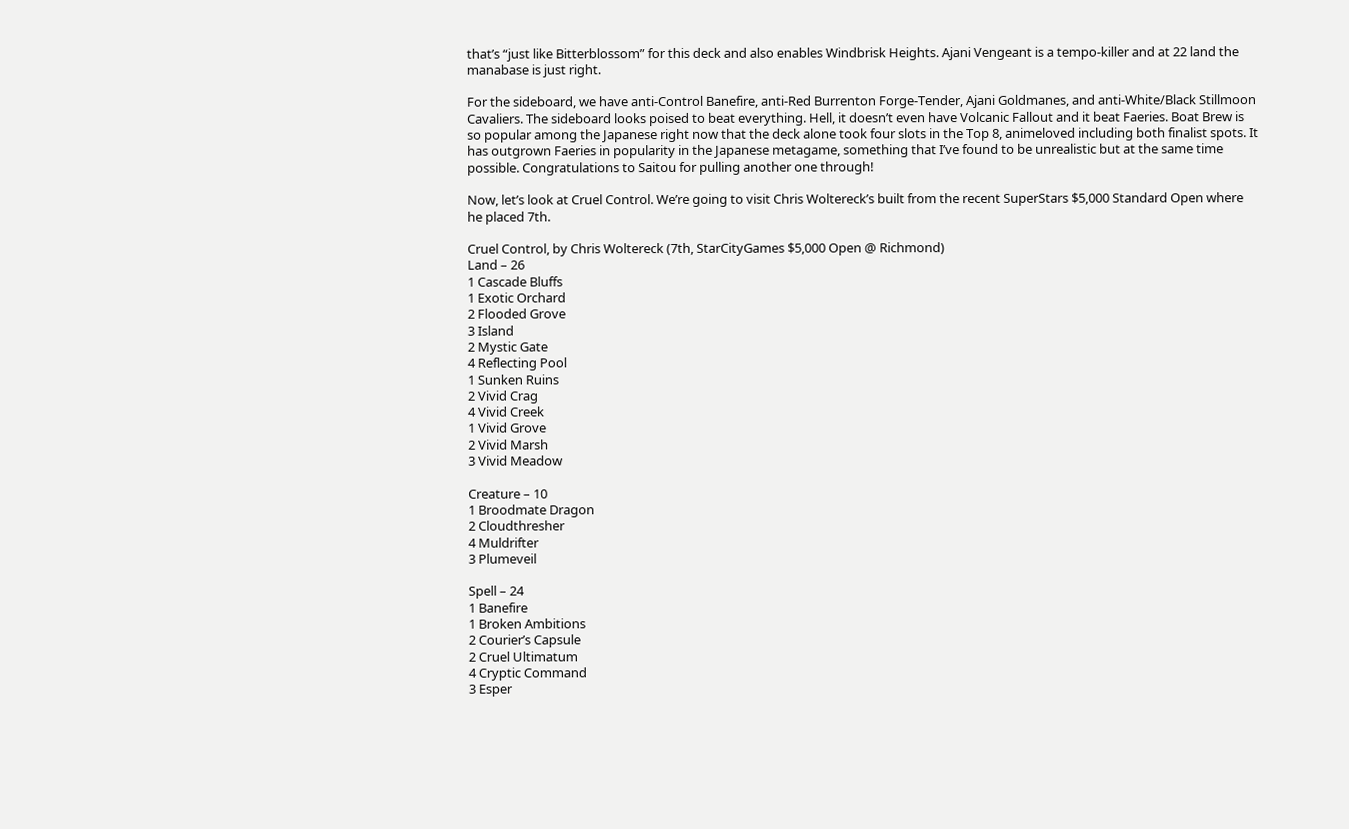that’s “just like Bitterblossom” for this deck and also enables Windbrisk Heights. Ajani Vengeant is a tempo-killer and at 22 land the manabase is just right.

For the sideboard, we have anti-Control Banefire, anti-Red Burrenton Forge-Tender, Ajani Goldmanes, and anti-White/Black Stillmoon Cavaliers. The sideboard looks poised to beat everything. Hell, it doesn’t even have Volcanic Fallout and it beat Faeries. Boat Brew is so popular among the Japanese right now that the deck alone took four slots in the Top 8, animeloved including both finalist spots. It has outgrown Faeries in popularity in the Japanese metagame, something that I’ve found to be unrealistic but at the same time possible. Congratulations to Saitou for pulling another one through!

Now, let’s look at Cruel Control. We’re going to visit Chris Woltereck’s built from the recent SuperStars $5,000 Standard Open where he placed 7th.

Cruel Control, by Chris Woltereck (7th, StarCityGames $5,000 Open @ Richmond)
Land – 26
1 Cascade Bluffs
1 Exotic Orchard
2 Flooded Grove
3 Island
2 Mystic Gate
4 Reflecting Pool
1 Sunken Ruins
2 Vivid Crag
4 Vivid Creek
1 Vivid Grove
2 Vivid Marsh
3 Vivid Meadow

Creature – 10
1 Broodmate Dragon
2 Cloudthresher
4 Muldrifter
3 Plumeveil

Spell – 24
1 Banefire
1 Broken Ambitions
2 Courier’s Capsule
2 Cruel Ultimatum
4 Cryptic Command
3 Esper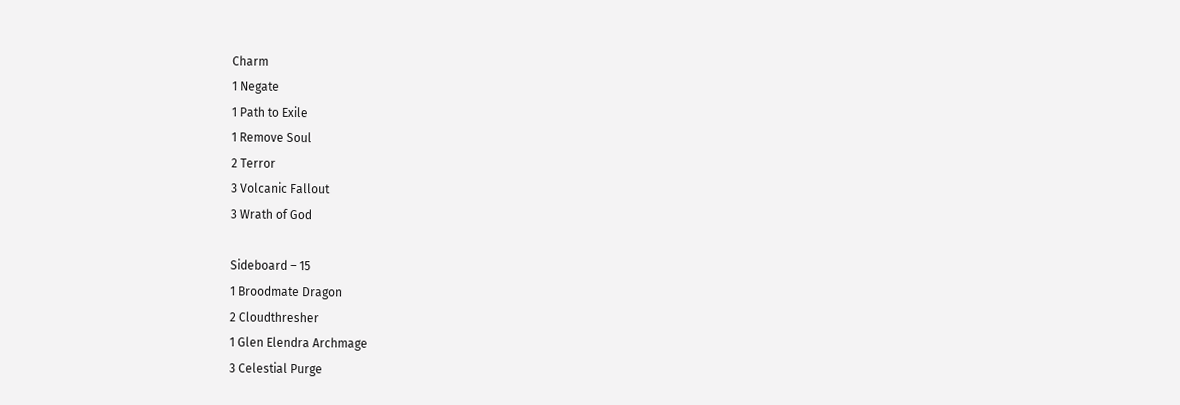Charm
1 Negate
1 Path to Exile
1 Remove Soul
2 Terror
3 Volcanic Fallout
3 Wrath of God

Sideboard – 15
1 Broodmate Dragon
2 Cloudthresher
1 Glen Elendra Archmage
3 Celestial Purge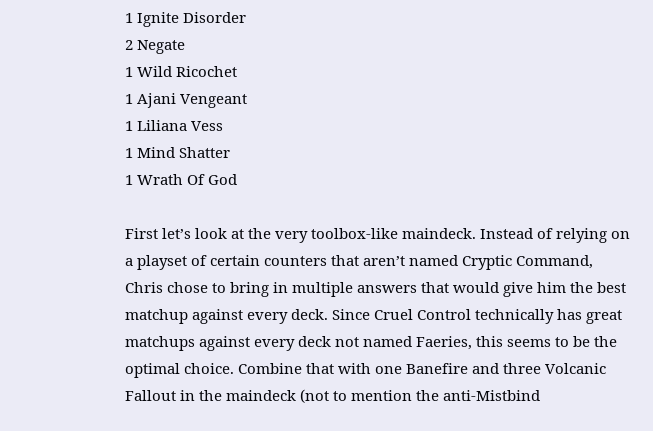1 Ignite Disorder
2 Negate
1 Wild Ricochet
1 Ajani Vengeant
1 Liliana Vess
1 Mind Shatter
1 Wrath Of God

First let’s look at the very toolbox-like maindeck. Instead of relying on a playset of certain counters that aren’t named Cryptic Command, Chris chose to bring in multiple answers that would give him the best matchup against every deck. Since Cruel Control technically has great matchups against every deck not named Faeries, this seems to be the optimal choice. Combine that with one Banefire and three Volcanic Fallout in the maindeck (not to mention the anti-Mistbind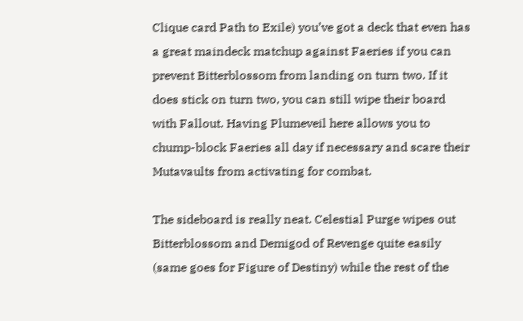Clique card Path to Exile) you’ve got a deck that even has a great maindeck matchup against Faeries if you can prevent Bitterblossom from landing on turn two. If it does stick on turn two, you can still wipe their board with Fallout. Having Plumeveil here allows you to chump-block Faeries all day if necessary and scare their Mutavaults from activating for combat.

The sideboard is really neat. Celestial Purge wipes out Bitterblossom and Demigod of Revenge quite easily (same goes for Figure of Destiny) while the rest of the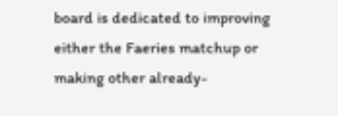board is dedicated to improving either the Faeries matchup or making other already-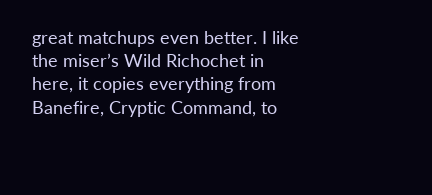great matchups even better. I like the miser’s Wild Richochet in here, it copies everything from Banefire, Cryptic Command, to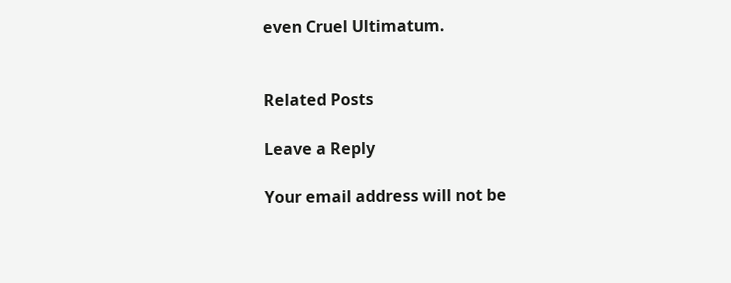even Cruel Ultimatum.


Related Posts

Leave a Reply

Your email address will not be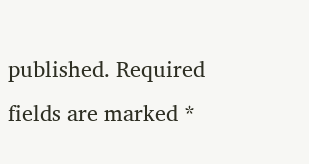published. Required fields are marked *